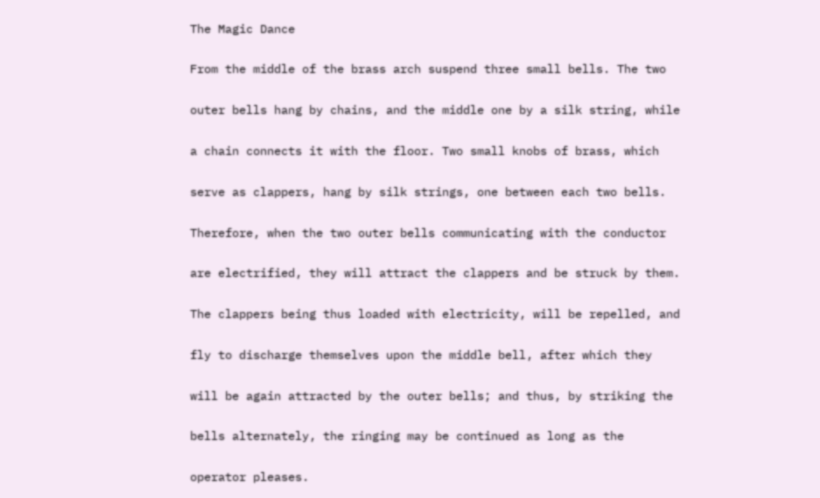The Magic Dance

From the middle of the brass arch suspend three small bells. The two

outer bells hang by chains, and the middle one by a silk string, while

a chain connects it with the floor. Two small knobs of brass, which

serve as clappers, hang by silk strings, one between each two bells.

Therefore, when the two outer bells communicating with the conductor

are electrified, they will attract the clappers and be struck by them.

The clappers being thus loaded with electricity, will be repelled, and

fly to discharge themselves upon the middle bell, after which they

will be again attracted by the outer bells; and thus, by striking the

bells alternately, the ringing may be continued as long as the

operator pleases.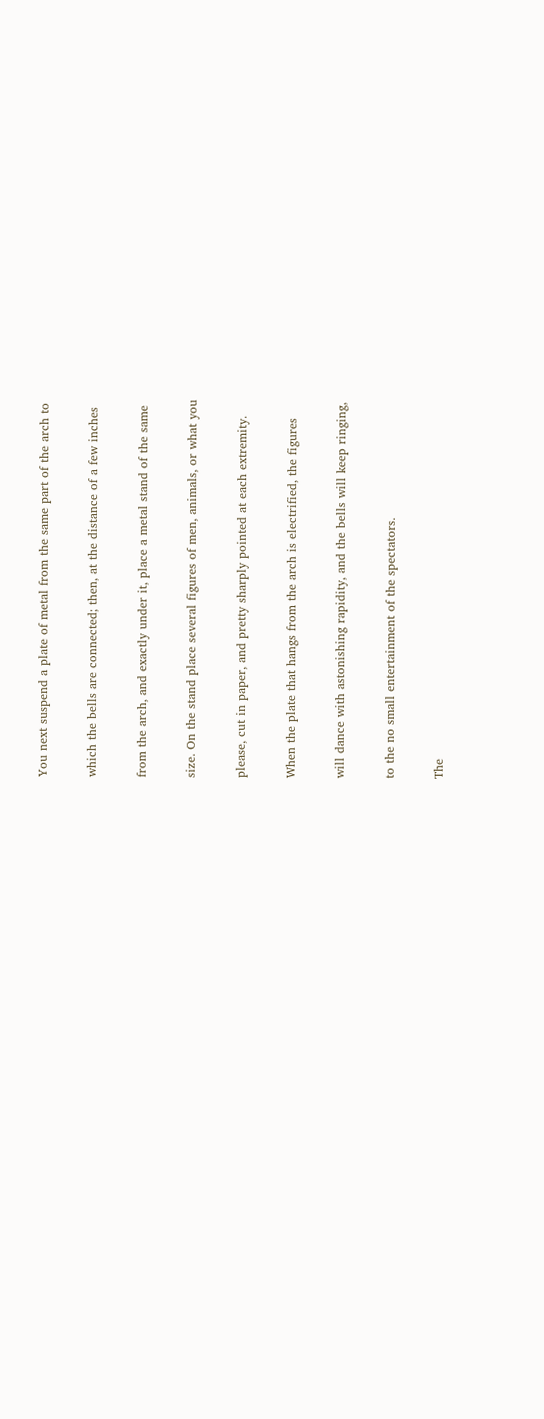You next suspend a plate of metal from the same part of the arch to

which the bells are connected; then, at the distance of a few inches

from the arch, and exactly under it, place a metal stand of the same

size. On the stand place several figures of men, animals, or what you

please, cut in paper, and pretty sharply pointed at each extremity.

When the plate that hangs from the arch is electrified, the figures

will dance with astonishing rapidity, and the bells will keep ringing,

to the no small entertainment of the spectators.

The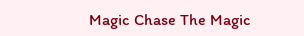Magic Chase The Magic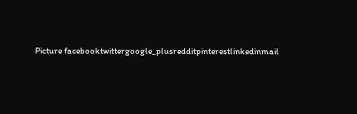Picture facebooktwittergoogle_plusredditpinterestlinkedinmail